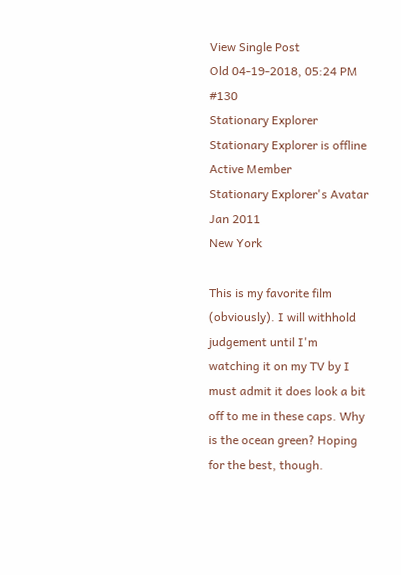View Single Post
Old 04-19-2018, 05:24 PM   #130
Stationary Explorer Stationary Explorer is offline
Active Member
Stationary Explorer's Avatar
Jan 2011
New York

This is my favorite film (obviously). I will withhold judgement until I'm watching it on my TV by I must admit it does look a bit off to me in these caps. Why is the ocean green? Hoping for the best, though.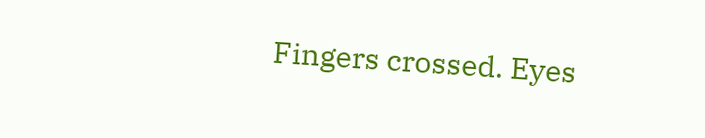Fingers crossed. Eyes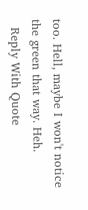too. Hell, maybe I won't notice the green that way. Heh.
  Reply With Quote